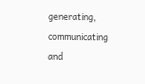generating, communicating and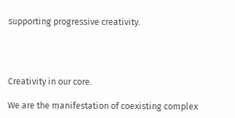supporting progressive creativity.




Creativity in our core.

We are the manifestation of coexisting complex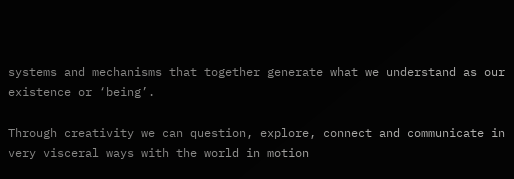systems and mechanisms that together generate what we understand as our existence or ‘being’.

Through creativity we can question, explore, connect and communicate in very visceral ways with the world in motion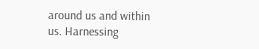around us and within us. Harnessing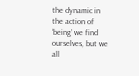the dynamic in the action of ‘being’ we find ourselves, but we all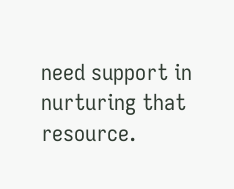need support in nurturing that resource.